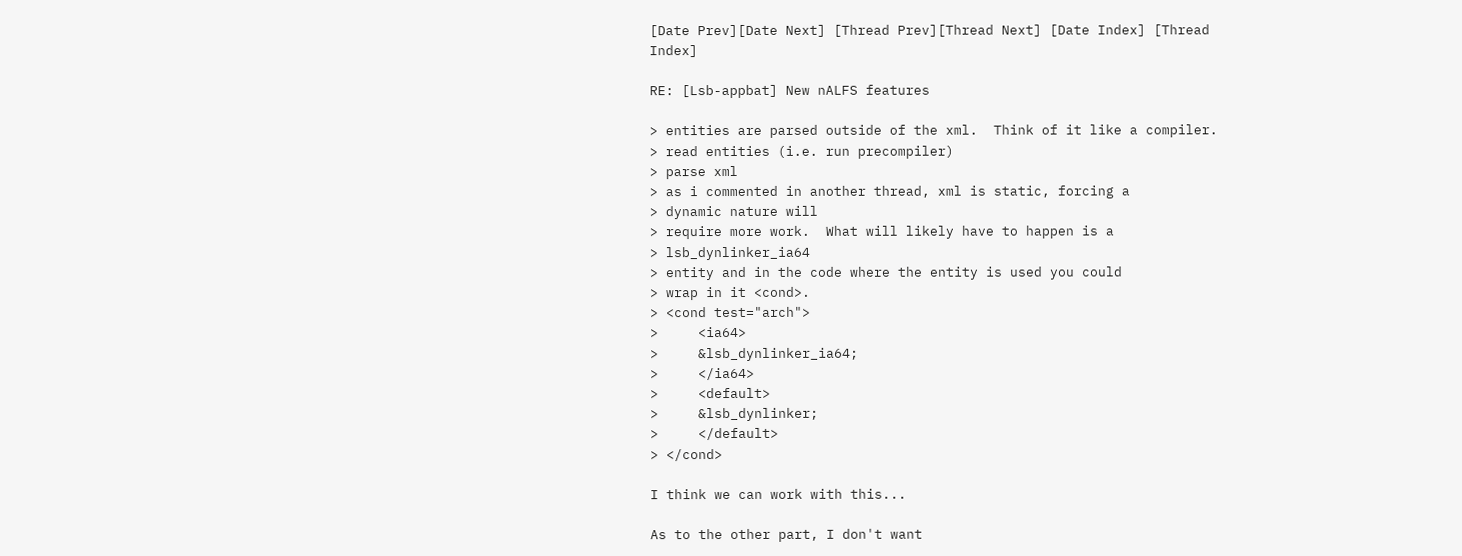[Date Prev][Date Next] [Thread Prev][Thread Next] [Date Index] [Thread Index]

RE: [Lsb-appbat] New nALFS features

> entities are parsed outside of the xml.  Think of it like a compiler.
> read entities (i.e. run precompiler)
> parse xml
> as i commented in another thread, xml is static, forcing a
> dynamic nature will
> require more work.  What will likely have to happen is a
> lsb_dynlinker_ia64
> entity and in the code where the entity is used you could
> wrap in it <cond>.
> <cond test="arch">
>     <ia64>
>     &lsb_dynlinker_ia64;
>     </ia64>
>     <default>
>     &lsb_dynlinker;
>     </default>
> </cond>

I think we can work with this...

As to the other part, I don't want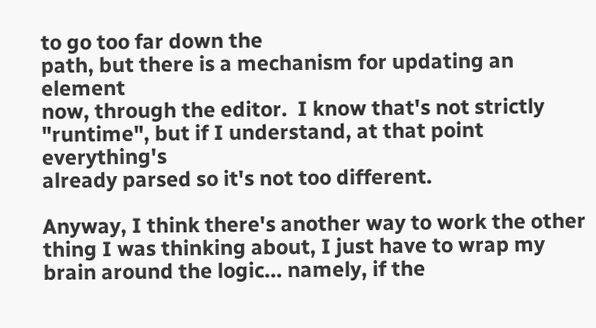to go too far down the
path, but there is a mechanism for updating an element
now, through the editor.  I know that's not strictly
"runtime", but if I understand, at that point everything's
already parsed so it's not too different.

Anyway, I think there's another way to work the other
thing I was thinking about, I just have to wrap my
brain around the logic... namely, if the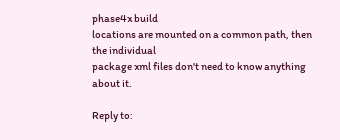phase4x build
locations are mounted on a common path, then the individual
package xml files don't need to know anything about it.

Reply to: